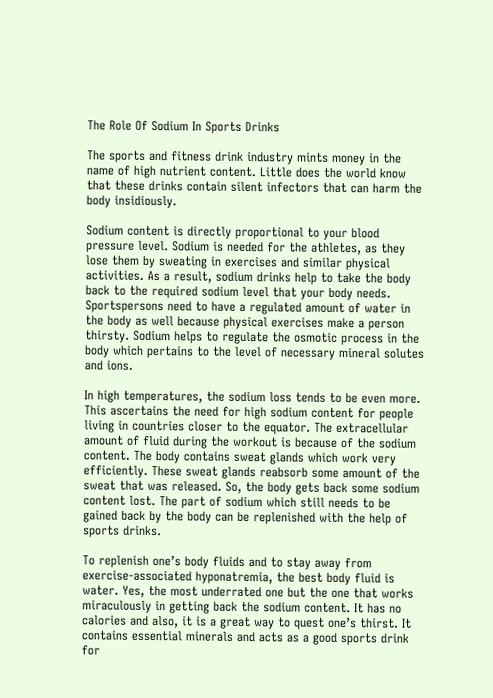The Role Of Sodium In Sports Drinks

The sports and fitness drink industry mints money in the name of high nutrient content. Little does the world know that these drinks contain silent infectors that can harm the body insidiously.

Sodium content is directly proportional to your blood pressure level. Sodium is needed for the athletes, as they lose them by sweating in exercises and similar physical activities. As a result, sodium drinks help to take the body back to the required sodium level that your body needs. Sportspersons need to have a regulated amount of water in the body as well because physical exercises make a person thirsty. Sodium helps to regulate the osmotic process in the body which pertains to the level of necessary mineral solutes and ions.

In high temperatures, the sodium loss tends to be even more. This ascertains the need for high sodium content for people living in countries closer to the equator. The extracellular amount of fluid during the workout is because of the sodium content. The body contains sweat glands which work very efficiently. These sweat glands reabsorb some amount of the sweat that was released. So, the body gets back some sodium content lost. The part of sodium which still needs to be gained back by the body can be replenished with the help of sports drinks.

To replenish one’s body fluids and to stay away from exercise-associated hyponatremia, the best body fluid is water. Yes, the most underrated one but the one that works miraculously in getting back the sodium content. It has no calories and also, it is a great way to quest one’s thirst. It contains essential minerals and acts as a good sports drink for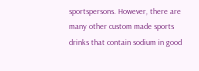sportspersons. However, there are many other custom made sports drinks that contain sodium in good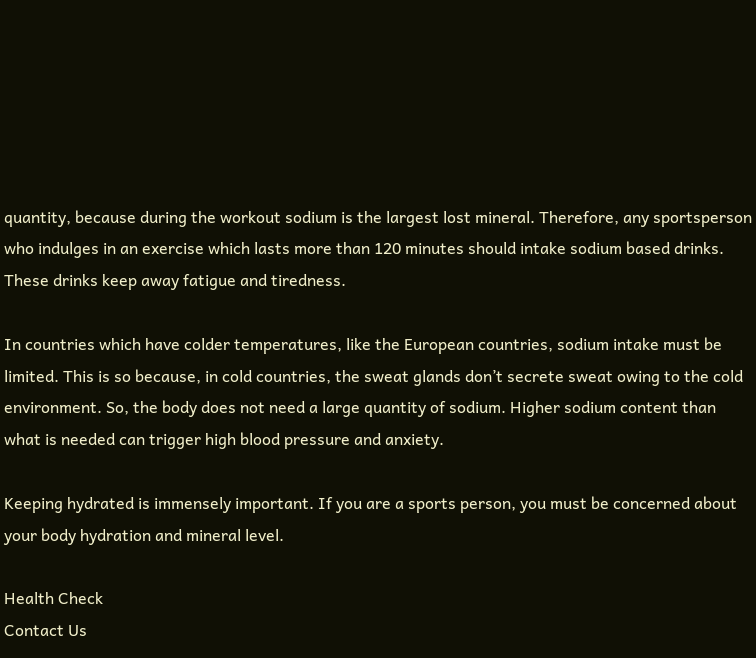quantity, because during the workout sodium is the largest lost mineral. Therefore, any sportsperson who indulges in an exercise which lasts more than 120 minutes should intake sodium based drinks. These drinks keep away fatigue and tiredness.

In countries which have colder temperatures, like the European countries, sodium intake must be limited. This is so because, in cold countries, the sweat glands don’t secrete sweat owing to the cold environment. So, the body does not need a large quantity of sodium. Higher sodium content than what is needed can trigger high blood pressure and anxiety.

Keeping hydrated is immensely important. If you are a sports person, you must be concerned about your body hydration and mineral level.

Health Check
Contact Us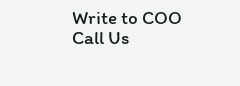Write to COO
Call Us